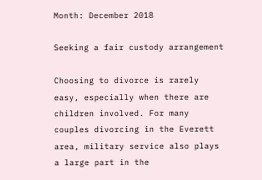Month: December 2018

Seeking a fair custody arrangement

Choosing to divorce is rarely easy, especially when there are children involved. For many couples divorcing in the Everett area, military service also plays a large part in the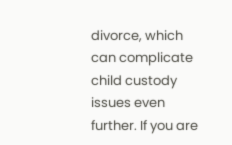divorce, which can complicate child custody issues even further. If you are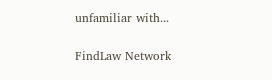unfamiliar with...

FindLaw Network